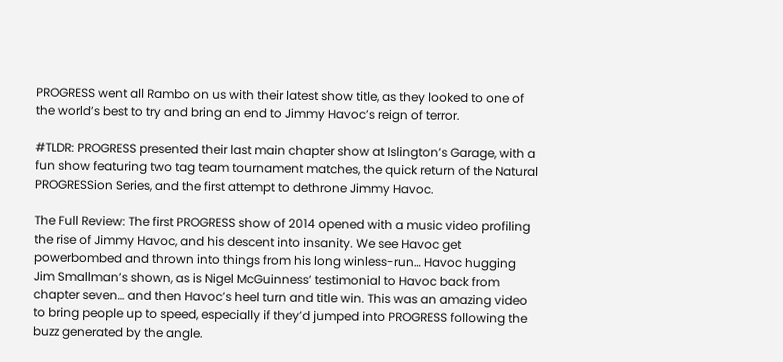PROGRESS went all Rambo on us with their latest show title, as they looked to one of the world’s best to try and bring an end to Jimmy Havoc’s reign of terror.

#TLDR: PROGRESS presented their last main chapter show at Islington’s Garage, with a fun show featuring two tag team tournament matches, the quick return of the Natural PROGRESSion Series, and the first attempt to dethrone Jimmy Havoc.

The Full Review: The first PROGRESS show of 2014 opened with a music video profiling the rise of Jimmy Havoc, and his descent into insanity. We see Havoc get powerbombed and thrown into things from his long winless-run… Havoc hugging Jim Smallman’s shown, as is Nigel McGuinness’ testimonial to Havoc back from chapter seven… and then Havoc’s heel turn and title win. This was an amazing video to bring people up to speed, especially if they’d jumped into PROGRESS following the buzz generated by the angle.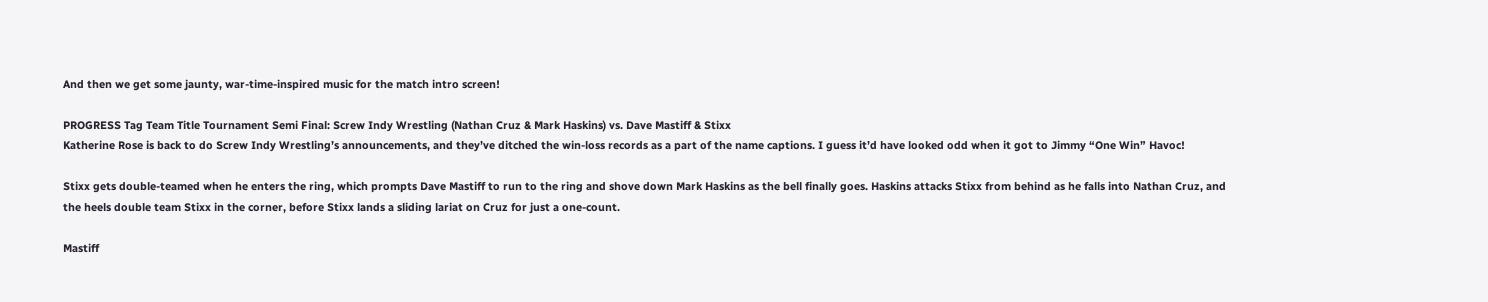And then we get some jaunty, war-time-inspired music for the match intro screen!

PROGRESS Tag Team Title Tournament Semi Final: Screw Indy Wrestling (Nathan Cruz & Mark Haskins) vs. Dave Mastiff & Stixx
Katherine Rose is back to do Screw Indy Wrestling’s announcements, and they’ve ditched the win-loss records as a part of the name captions. I guess it’d have looked odd when it got to Jimmy “One Win” Havoc!

Stixx gets double-teamed when he enters the ring, which prompts Dave Mastiff to run to the ring and shove down Mark Haskins as the bell finally goes. Haskins attacks Stixx from behind as he falls into Nathan Cruz, and the heels double team Stixx in the corner, before Stixx lands a sliding lariat on Cruz for just a one-count.

Mastiff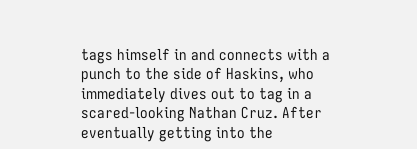tags himself in and connects with a punch to the side of Haskins, who immediately dives out to tag in a scared-looking Nathan Cruz. After eventually getting into the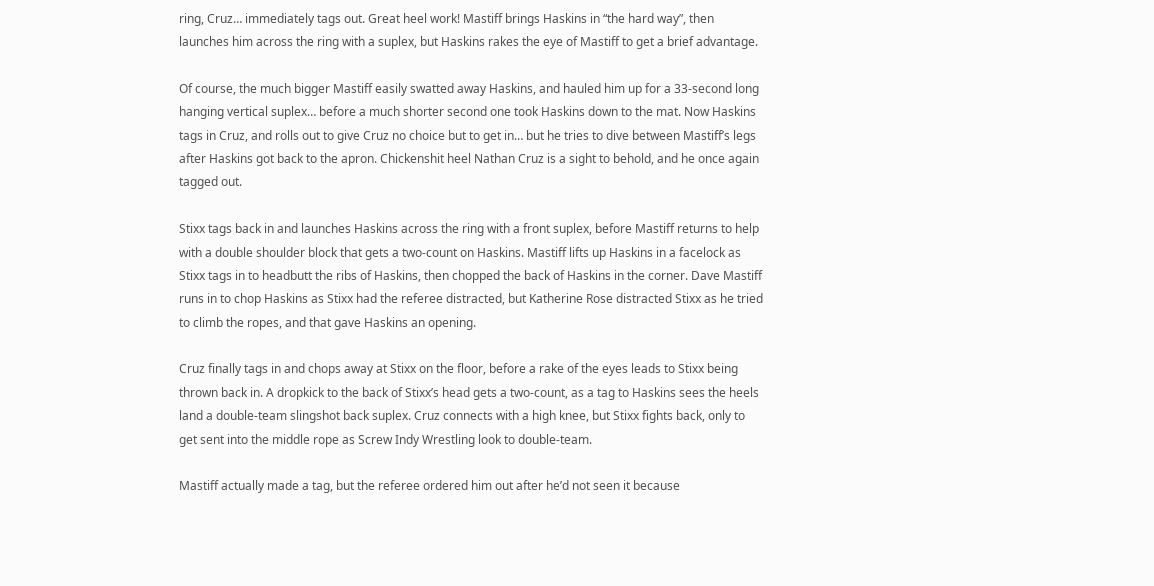ring, Cruz… immediately tags out. Great heel work! Mastiff brings Haskins in “the hard way”, then launches him across the ring with a suplex, but Haskins rakes the eye of Mastiff to get a brief advantage.

Of course, the much bigger Mastiff easily swatted away Haskins, and hauled him up for a 33-second long hanging vertical suplex… before a much shorter second one took Haskins down to the mat. Now Haskins tags in Cruz, and rolls out to give Cruz no choice but to get in… but he tries to dive between Mastiff’s legs after Haskins got back to the apron. Chickenshit heel Nathan Cruz is a sight to behold, and he once again tagged out.

Stixx tags back in and launches Haskins across the ring with a front suplex, before Mastiff returns to help with a double shoulder block that gets a two-count on Haskins. Mastiff lifts up Haskins in a facelock as Stixx tags in to headbutt the ribs of Haskins, then chopped the back of Haskins in the corner. Dave Mastiff runs in to chop Haskins as Stixx had the referee distracted, but Katherine Rose distracted Stixx as he tried to climb the ropes, and that gave Haskins an opening.

Cruz finally tags in and chops away at Stixx on the floor, before a rake of the eyes leads to Stixx being thrown back in. A dropkick to the back of Stixx’s head gets a two-count, as a tag to Haskins sees the heels land a double-team slingshot back suplex. Cruz connects with a high knee, but Stixx fights back, only to get sent into the middle rope as Screw Indy Wrestling look to double-team.

Mastiff actually made a tag, but the referee ordered him out after he’d not seen it because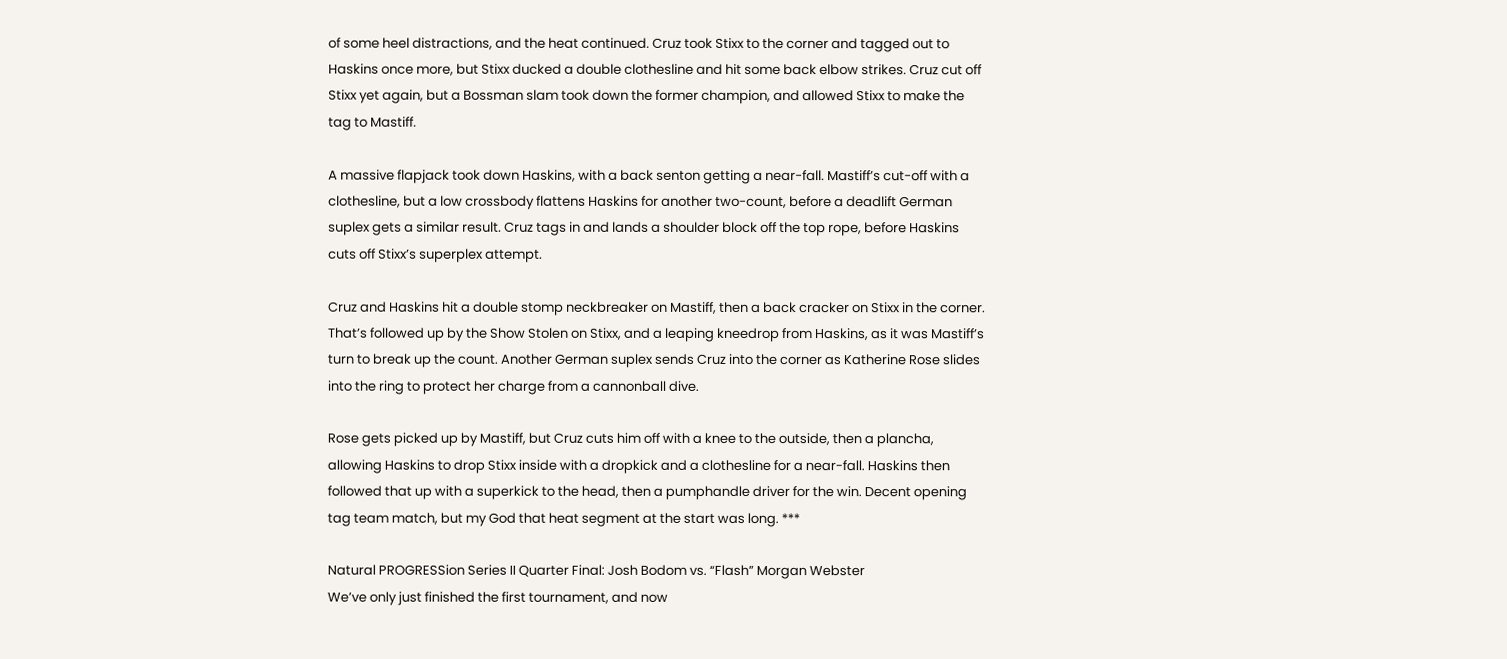of some heel distractions, and the heat continued. Cruz took Stixx to the corner and tagged out to Haskins once more, but Stixx ducked a double clothesline and hit some back elbow strikes. Cruz cut off Stixx yet again, but a Bossman slam took down the former champion, and allowed Stixx to make the tag to Mastiff.

A massive flapjack took down Haskins, with a back senton getting a near-fall. Mastiff’s cut-off with a clothesline, but a low crossbody flattens Haskins for another two-count, before a deadlift German suplex gets a similar result. Cruz tags in and lands a shoulder block off the top rope, before Haskins cuts off Stixx’s superplex attempt.

Cruz and Haskins hit a double stomp neckbreaker on Mastiff, then a back cracker on Stixx in the corner. That’s followed up by the Show Stolen on Stixx, and a leaping kneedrop from Haskins, as it was Mastiff’s turn to break up the count. Another German suplex sends Cruz into the corner as Katherine Rose slides into the ring to protect her charge from a cannonball dive.

Rose gets picked up by Mastiff, but Cruz cuts him off with a knee to the outside, then a plancha, allowing Haskins to drop Stixx inside with a dropkick and a clothesline for a near-fall. Haskins then followed that up with a superkick to the head, then a pumphandle driver for the win. Decent opening tag team match, but my God that heat segment at the start was long. ***

Natural PROGRESSion Series II Quarter Final: Josh Bodom vs. “Flash” Morgan Webster
We’ve only just finished the first tournament, and now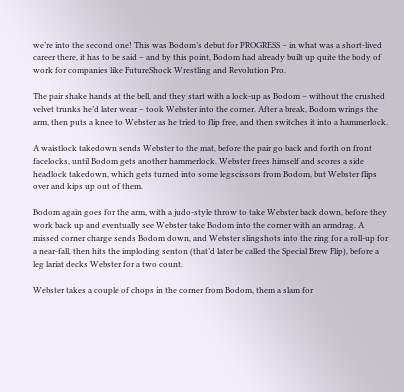we’re into the second one! This was Bodom’s debut for PROGRESS – in what was a short-lived career there, it has to be said – and by this point, Bodom had already built up quite the body of work for companies like FutureShock Wrestling and Revolution Pro.

The pair shake hands at the bell, and they start with a lock-up as Bodom – without the crushed velvet trunks he’d later wear – took Webster into the corner. After a break, Bodom wrings the arm, then puts a knee to Webster as he tried to flip free, and then switches it into a hammerlock.

A waistlock takedown sends Webster to the mat, before the pair go back and forth on front facelocks, until Bodom gets another hammerlock. Webster frees himself and scores a side headlock takedown, which gets turned into some legscissors from Bodom, but Webster flips over and kips up out of them.

Bodom again goes for the arm, with a judo-style throw to take Webster back down, before they work back up and eventually see Webster take Bodom into the corner with an armdrag. A missed corner charge sends Bodom down, and Webster slingshots into the ring for a roll-up for a near-fall, then hits the imploding senton (that’d later be called the Special Brew Flip), before a leg lariat decks Webster for a two count.

Webster takes a couple of chops in the corner from Bodom, them a slam for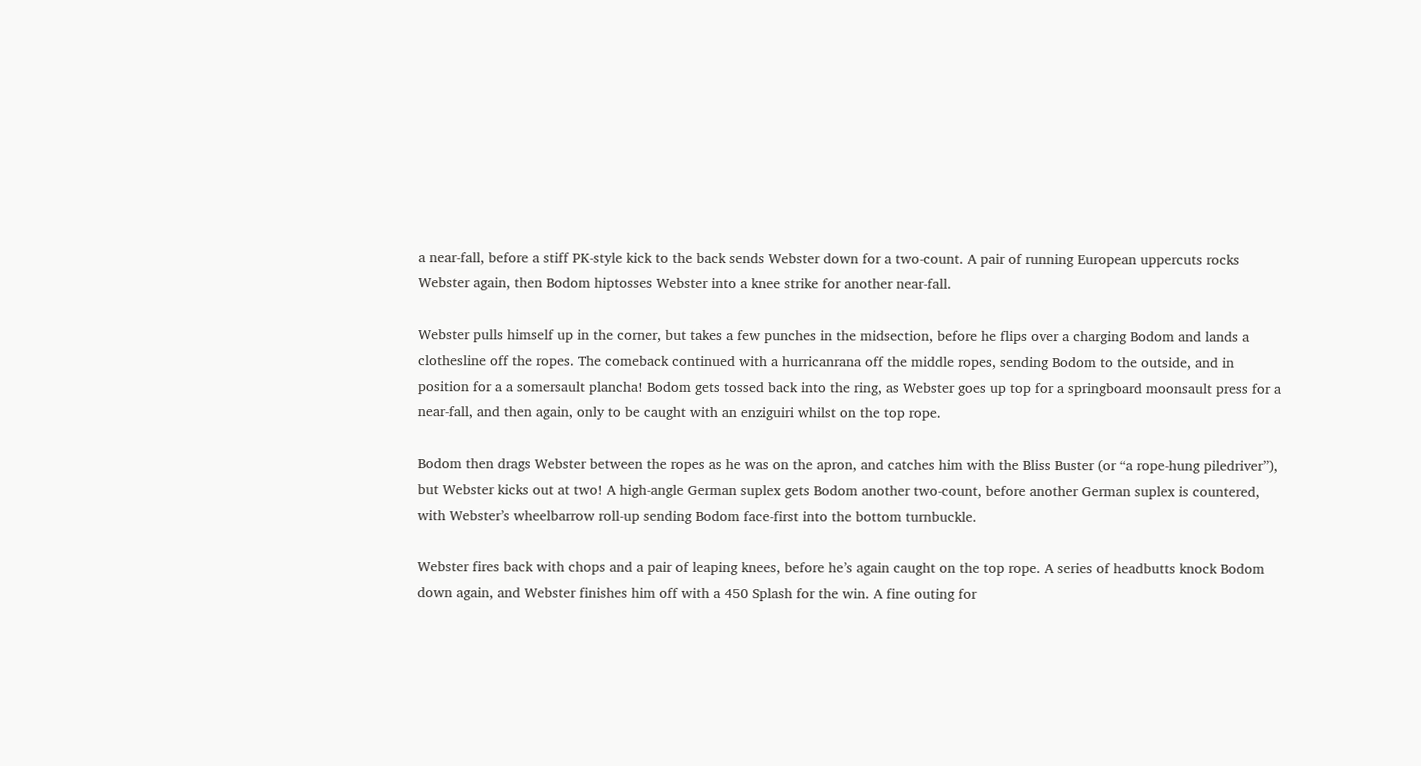a near-fall, before a stiff PK-style kick to the back sends Webster down for a two-count. A pair of running European uppercuts rocks Webster again, then Bodom hiptosses Webster into a knee strike for another near-fall.

Webster pulls himself up in the corner, but takes a few punches in the midsection, before he flips over a charging Bodom and lands a clothesline off the ropes. The comeback continued with a hurricanrana off the middle ropes, sending Bodom to the outside, and in position for a a somersault plancha! Bodom gets tossed back into the ring, as Webster goes up top for a springboard moonsault press for a near-fall, and then again, only to be caught with an enziguiri whilst on the top rope.

Bodom then drags Webster between the ropes as he was on the apron, and catches him with the Bliss Buster (or “a rope-hung piledriver”), but Webster kicks out at two! A high-angle German suplex gets Bodom another two-count, before another German suplex is countered, with Webster’s wheelbarrow roll-up sending Bodom face-first into the bottom turnbuckle.

Webster fires back with chops and a pair of leaping knees, before he’s again caught on the top rope. A series of headbutts knock Bodom down again, and Webster finishes him off with a 450 Splash for the win. A fine outing for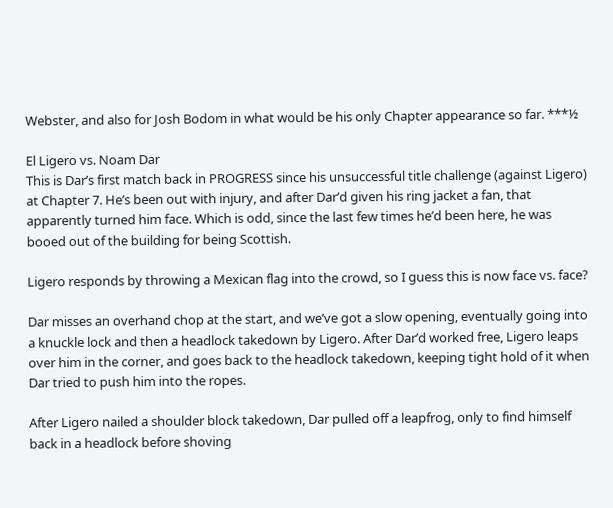Webster, and also for Josh Bodom in what would be his only Chapter appearance so far. ***½

El Ligero vs. Noam Dar
This is Dar’s first match back in PROGRESS since his unsuccessful title challenge (against Ligero) at Chapter 7. He’s been out with injury, and after Dar’d given his ring jacket a fan, that apparently turned him face. Which is odd, since the last few times he’d been here, he was booed out of the building for being Scottish.

Ligero responds by throwing a Mexican flag into the crowd, so I guess this is now face vs. face?

Dar misses an overhand chop at the start, and we’ve got a slow opening, eventually going into a knuckle lock and then a headlock takedown by Ligero. After Dar’d worked free, Ligero leaps over him in the corner, and goes back to the headlock takedown, keeping tight hold of it when Dar tried to push him into the ropes.

After Ligero nailed a shoulder block takedown, Dar pulled off a leapfrog, only to find himself back in a headlock before shoving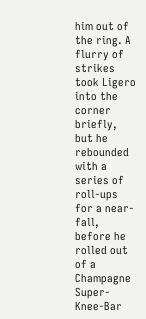him out of the ring. A flurry of strikes took Ligero into the corner briefly, but he rebounded with a series of roll-ups for a near-fall, before he rolled out of a Champagne Super-Knee-Bar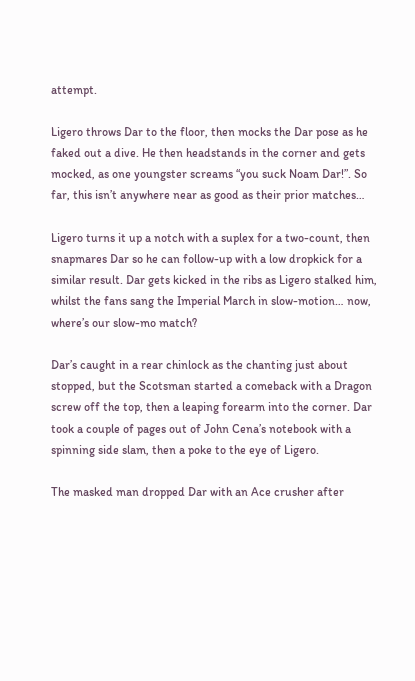attempt.

Ligero throws Dar to the floor, then mocks the Dar pose as he faked out a dive. He then headstands in the corner and gets mocked, as one youngster screams “you suck Noam Dar!”. So far, this isn’t anywhere near as good as their prior matches…

Ligero turns it up a notch with a suplex for a two-count, then snapmares Dar so he can follow-up with a low dropkick for a similar result. Dar gets kicked in the ribs as Ligero stalked him, whilst the fans sang the Imperial March in slow-motion… now, where’s our slow-mo match?

Dar’s caught in a rear chinlock as the chanting just about stopped, but the Scotsman started a comeback with a Dragon screw off the top, then a leaping forearm into the corner. Dar took a couple of pages out of John Cena’s notebook with a spinning side slam, then a poke to the eye of Ligero.

The masked man dropped Dar with an Ace crusher after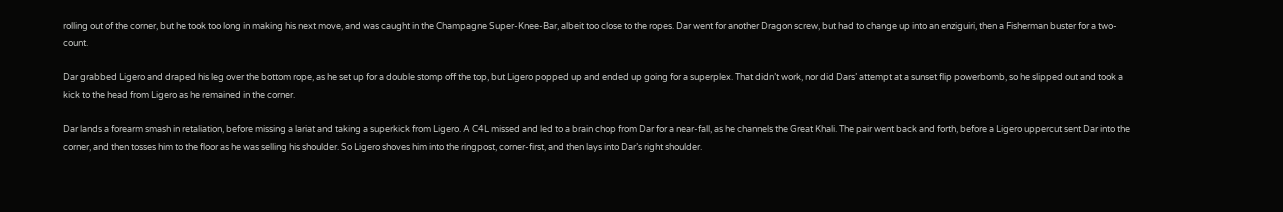rolling out of the corner, but he took too long in making his next move, and was caught in the Champagne Super-Knee-Bar, albeit too close to the ropes. Dar went for another Dragon screw, but had to change up into an enziguiri, then a Fisherman buster for a two-count.

Dar grabbed Ligero and draped his leg over the bottom rope, as he set up for a double stomp off the top, but Ligero popped up and ended up going for a superplex. That didn’t work, nor did Dars’ attempt at a sunset flip powerbomb, so he slipped out and took a kick to the head from Ligero as he remained in the corner.

Dar lands a forearm smash in retaliation, before missing a lariat and taking a superkick from Ligero. A C4L missed and led to a brain chop from Dar for a near-fall, as he channels the Great Khali. The pair went back and forth, before a Ligero uppercut sent Dar into the corner, and then tosses him to the floor as he was selling his shoulder. So Ligero shoves him into the ringpost, corner-first, and then lays into Dar’s right shoulder.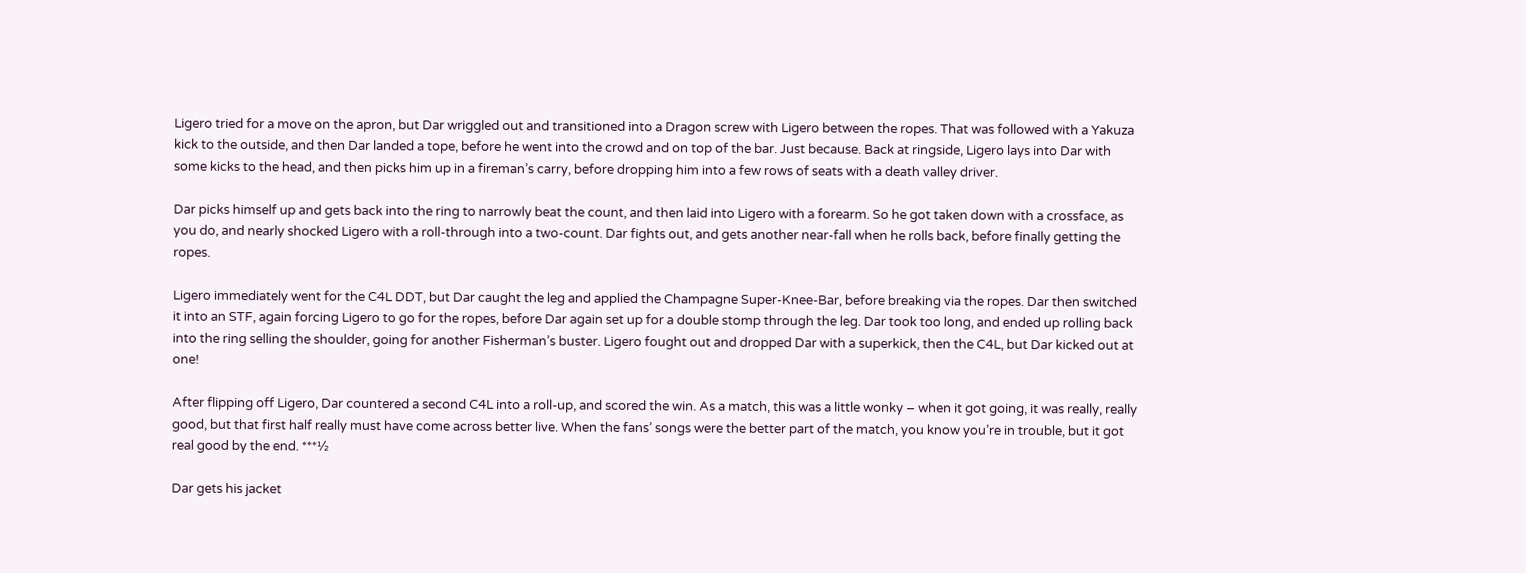Ligero tried for a move on the apron, but Dar wriggled out and transitioned into a Dragon screw with Ligero between the ropes. That was followed with a Yakuza kick to the outside, and then Dar landed a tope, before he went into the crowd and on top of the bar. Just because. Back at ringside, Ligero lays into Dar with some kicks to the head, and then picks him up in a fireman’s carry, before dropping him into a few rows of seats with a death valley driver.

Dar picks himself up and gets back into the ring to narrowly beat the count, and then laid into Ligero with a forearm. So he got taken down with a crossface, as you do, and nearly shocked Ligero with a roll-through into a two-count. Dar fights out, and gets another near-fall when he rolls back, before finally getting the ropes.

Ligero immediately went for the C4L DDT, but Dar caught the leg and applied the Champagne Super-Knee-Bar, before breaking via the ropes. Dar then switched it into an STF, again forcing Ligero to go for the ropes, before Dar again set up for a double stomp through the leg. Dar took too long, and ended up rolling back into the ring selling the shoulder, going for another Fisherman’s buster. Ligero fought out and dropped Dar with a superkick, then the C4L, but Dar kicked out at one!

After flipping off Ligero, Dar countered a second C4L into a roll-up, and scored the win. As a match, this was a little wonky – when it got going, it was really, really good, but that first half really must have come across better live. When the fans’ songs were the better part of the match, you know you’re in trouble, but it got real good by the end. ***½

Dar gets his jacket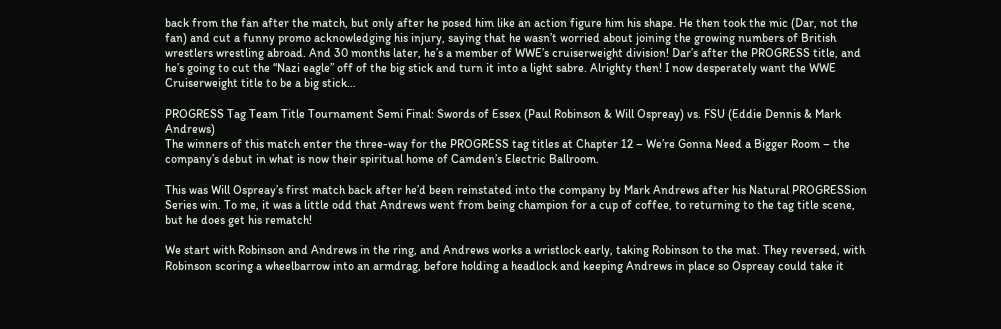back from the fan after the match, but only after he posed him like an action figure him his shape. He then took the mic (Dar, not the fan) and cut a funny promo acknowledging his injury, saying that he wasn’t worried about joining the growing numbers of British wrestlers wrestling abroad. And 30 months later, he’s a member of WWE’s cruiserweight division! Dar’s after the PROGRESS title, and he’s going to cut the “Nazi eagle” off of the big stick and turn it into a light sabre. Alrighty then! I now desperately want the WWE Cruiserweight title to be a big stick…

PROGRESS Tag Team Title Tournament Semi Final: Swords of Essex (Paul Robinson & Will Ospreay) vs. FSU (Eddie Dennis & Mark Andrews)
The winners of this match enter the three-way for the PROGRESS tag titles at Chapter 12 – We’re Gonna Need a Bigger Room – the company’s debut in what is now their spiritual home of Camden’s Electric Ballroom.

This was Will Ospreay’s first match back after he’d been reinstated into the company by Mark Andrews after his Natural PROGRESSion Series win. To me, it was a little odd that Andrews went from being champion for a cup of coffee, to returning to the tag title scene, but he does get his rematch!

We start with Robinson and Andrews in the ring, and Andrews works a wristlock early, taking Robinson to the mat. They reversed, with Robinson scoring a wheelbarrow into an armdrag, before holding a headlock and keeping Andrews in place so Ospreay could take it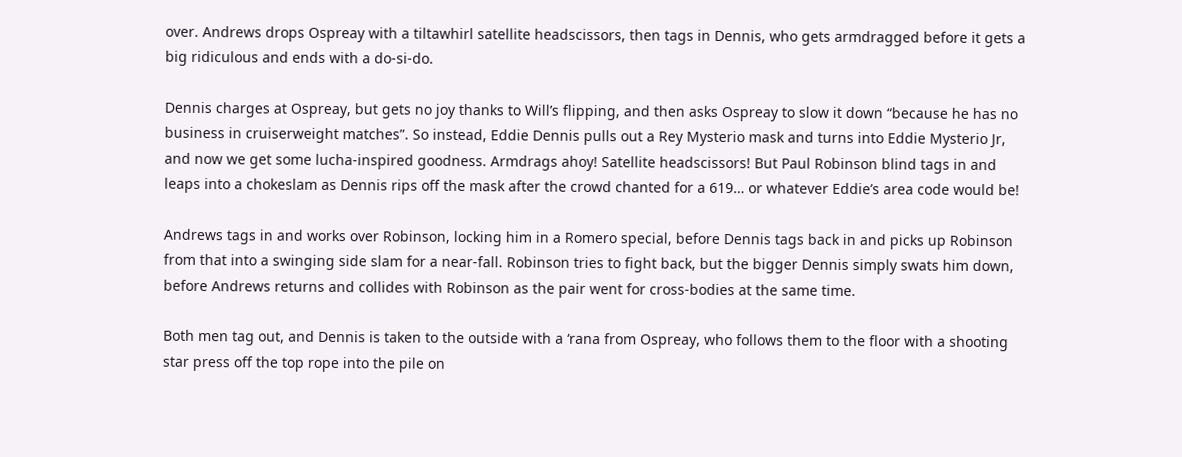over. Andrews drops Ospreay with a tiltawhirl satellite headscissors, then tags in Dennis, who gets armdragged before it gets a big ridiculous and ends with a do-si-do.

Dennis charges at Ospreay, but gets no joy thanks to Will’s flipping, and then asks Ospreay to slow it down “because he has no business in cruiserweight matches”. So instead, Eddie Dennis pulls out a Rey Mysterio mask and turns into Eddie Mysterio Jr, and now we get some lucha-inspired goodness. Armdrags ahoy! Satellite headscissors! But Paul Robinson blind tags in and leaps into a chokeslam as Dennis rips off the mask after the crowd chanted for a 619… or whatever Eddie’s area code would be!

Andrews tags in and works over Robinson, locking him in a Romero special, before Dennis tags back in and picks up Robinson from that into a swinging side slam for a near-fall. Robinson tries to fight back, but the bigger Dennis simply swats him down, before Andrews returns and collides with Robinson as the pair went for cross-bodies at the same time.

Both men tag out, and Dennis is taken to the outside with a ‘rana from Ospreay, who follows them to the floor with a shooting star press off the top rope into the pile on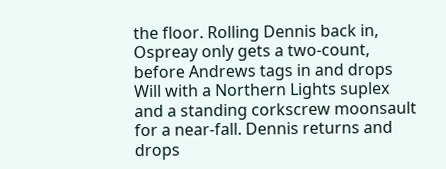the floor. Rolling Dennis back in, Ospreay only gets a two-count, before Andrews tags in and drops Will with a Northern Lights suplex and a standing corkscrew moonsault for a near-fall. Dennis returns and drops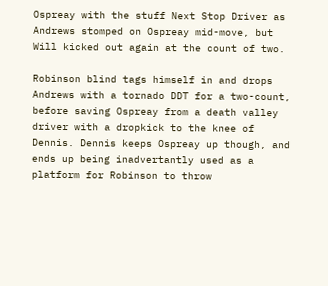Ospreay with the stuff Next Stop Driver as Andrews stomped on Ospreay mid-move, but Will kicked out again at the count of two.

Robinson blind tags himself in and drops Andrews with a tornado DDT for a two-count, before saving Ospreay from a death valley driver with a dropkick to the knee of Dennis. Dennis keeps Ospreay up though, and ends up being inadvertantly used as a platform for Robinson to throw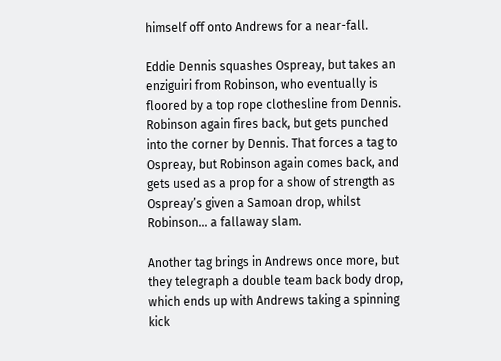himself off onto Andrews for a near-fall.

Eddie Dennis squashes Ospreay, but takes an enziguiri from Robinson, who eventually is floored by a top rope clothesline from Dennis. Robinson again fires back, but gets punched into the corner by Dennis. That forces a tag to Ospreay, but Robinson again comes back, and gets used as a prop for a show of strength as Ospreay’s given a Samoan drop, whilst Robinson… a fallaway slam.

Another tag brings in Andrews once more, but they telegraph a double team back body drop, which ends up with Andrews taking a spinning kick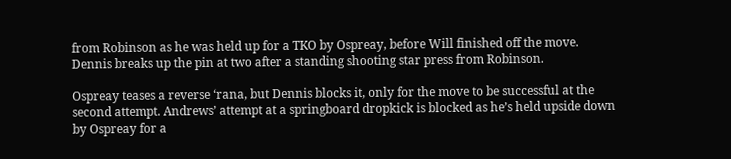from Robinson as he was held up for a TKO by Ospreay, before Will finished off the move. Dennis breaks up the pin at two after a standing shooting star press from Robinson.

Ospreay teases a reverse ‘rana, but Dennis blocks it, only for the move to be successful at the second attempt. Andrews’ attempt at a springboard dropkick is blocked as he’s held upside down by Ospreay for a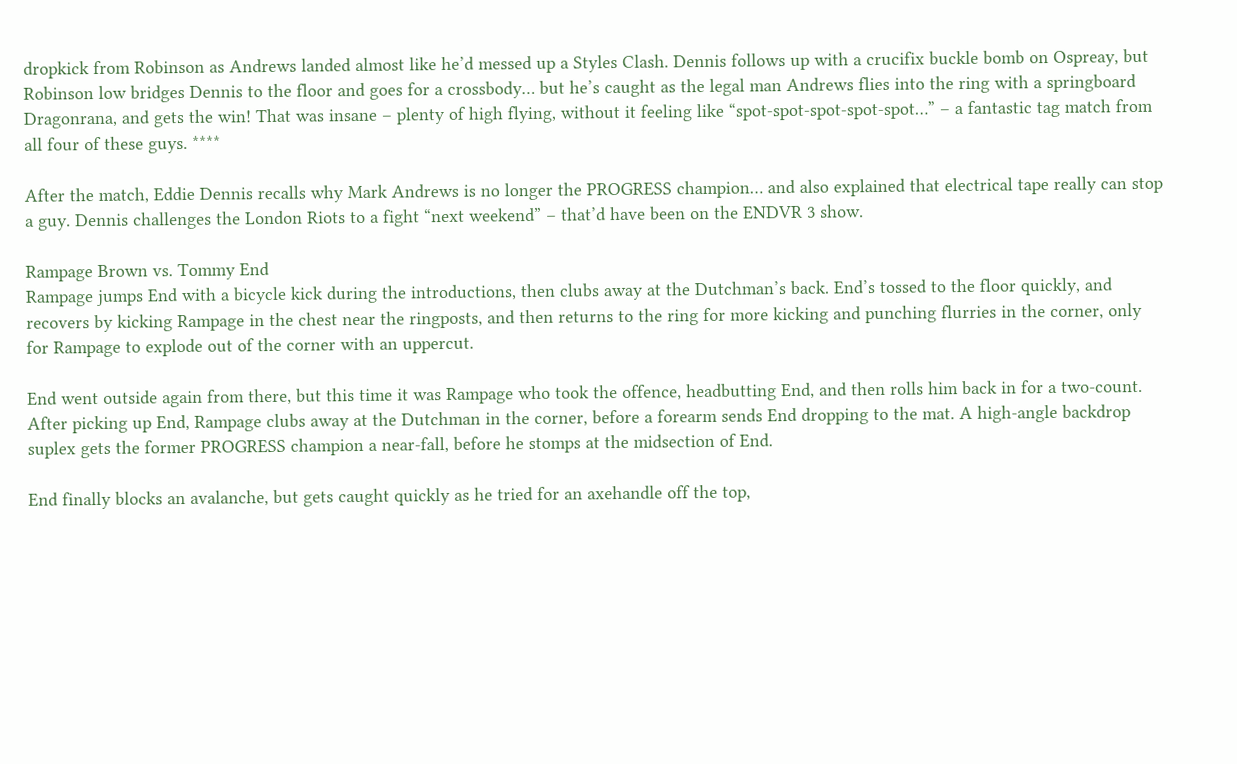dropkick from Robinson as Andrews landed almost like he’d messed up a Styles Clash. Dennis follows up with a crucifix buckle bomb on Ospreay, but Robinson low bridges Dennis to the floor and goes for a crossbody… but he’s caught as the legal man Andrews flies into the ring with a springboard Dragonrana, and gets the win! That was insane – plenty of high flying, without it feeling like “spot-spot-spot-spot-spot…” – a fantastic tag match from all four of these guys. ****

After the match, Eddie Dennis recalls why Mark Andrews is no longer the PROGRESS champion… and also explained that electrical tape really can stop a guy. Dennis challenges the London Riots to a fight “next weekend” – that’d have been on the ENDVR 3 show.

Rampage Brown vs. Tommy End
Rampage jumps End with a bicycle kick during the introductions, then clubs away at the Dutchman’s back. End’s tossed to the floor quickly, and recovers by kicking Rampage in the chest near the ringposts, and then returns to the ring for more kicking and punching flurries in the corner, only for Rampage to explode out of the corner with an uppercut.

End went outside again from there, but this time it was Rampage who took the offence, headbutting End, and then rolls him back in for a two-count. After picking up End, Rampage clubs away at the Dutchman in the corner, before a forearm sends End dropping to the mat. A high-angle backdrop suplex gets the former PROGRESS champion a near-fall, before he stomps at the midsection of End.

End finally blocks an avalanche, but gets caught quickly as he tried for an axehandle off the top,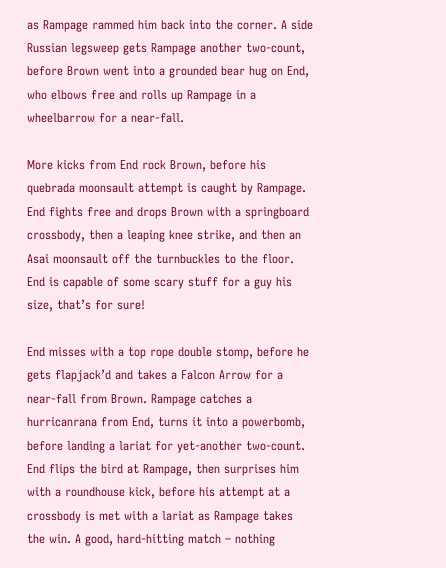as Rampage rammed him back into the corner. A side Russian legsweep gets Rampage another two-count, before Brown went into a grounded bear hug on End, who elbows free and rolls up Rampage in a wheelbarrow for a near-fall.

More kicks from End rock Brown, before his quebrada moonsault attempt is caught by Rampage. End fights free and drops Brown with a springboard crossbody, then a leaping knee strike, and then an Asai moonsault off the turnbuckles to the floor. End is capable of some scary stuff for a guy his size, that’s for sure!

End misses with a top rope double stomp, before he gets flapjack’d and takes a Falcon Arrow for a near-fall from Brown. Rampage catches a hurricanrana from End, turns it into a powerbomb, before landing a lariat for yet-another two-count. End flips the bird at Rampage, then surprises him with a roundhouse kick, before his attempt at a crossbody is met with a lariat as Rampage takes the win. A good, hard-hitting match – nothing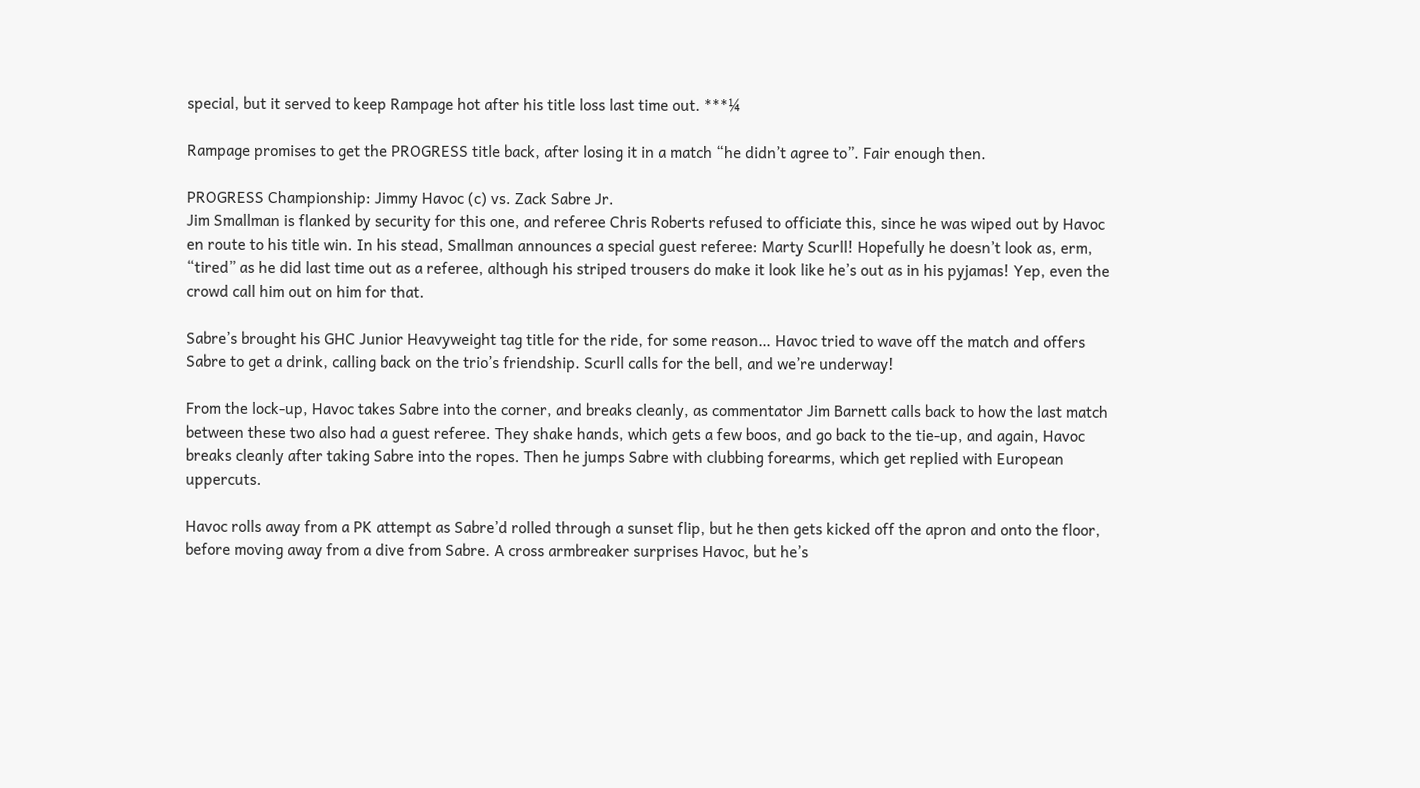special, but it served to keep Rampage hot after his title loss last time out. ***¼

Rampage promises to get the PROGRESS title back, after losing it in a match “he didn’t agree to”. Fair enough then.

PROGRESS Championship: Jimmy Havoc (c) vs. Zack Sabre Jr.
Jim Smallman is flanked by security for this one, and referee Chris Roberts refused to officiate this, since he was wiped out by Havoc en route to his title win. In his stead, Smallman announces a special guest referee: Marty Scurll! Hopefully he doesn’t look as, erm, “tired” as he did last time out as a referee, although his striped trousers do make it look like he’s out as in his pyjamas! Yep, even the crowd call him out on him for that.

Sabre’s brought his GHC Junior Heavyweight tag title for the ride, for some reason… Havoc tried to wave off the match and offers Sabre to get a drink, calling back on the trio’s friendship. Scurll calls for the bell, and we’re underway!

From the lock-up, Havoc takes Sabre into the corner, and breaks cleanly, as commentator Jim Barnett calls back to how the last match between these two also had a guest referee. They shake hands, which gets a few boos, and go back to the tie-up, and again, Havoc breaks cleanly after taking Sabre into the ropes. Then he jumps Sabre with clubbing forearms, which get replied with European uppercuts.

Havoc rolls away from a PK attempt as Sabre’d rolled through a sunset flip, but he then gets kicked off the apron and onto the floor, before moving away from a dive from Sabre. A cross armbreaker surprises Havoc, but he’s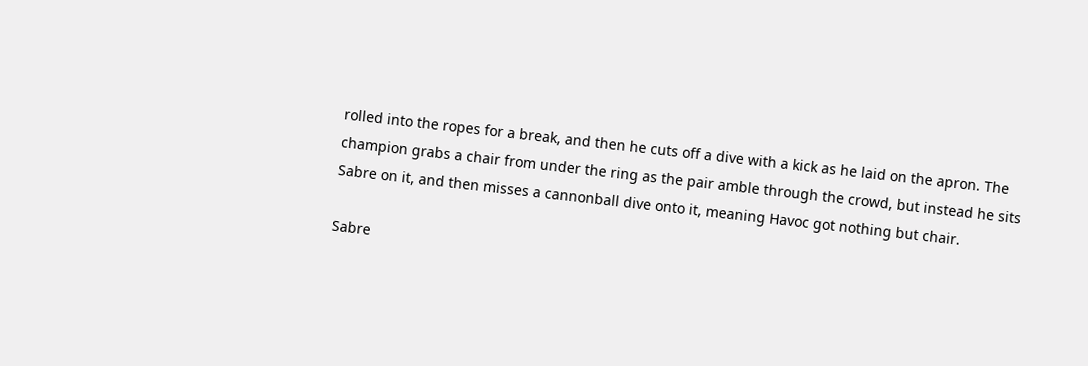rolled into the ropes for a break, and then he cuts off a dive with a kick as he laid on the apron. The champion grabs a chair from under the ring as the pair amble through the crowd, but instead he sits Sabre on it, and then misses a cannonball dive onto it, meaning Havoc got nothing but chair.

Sabre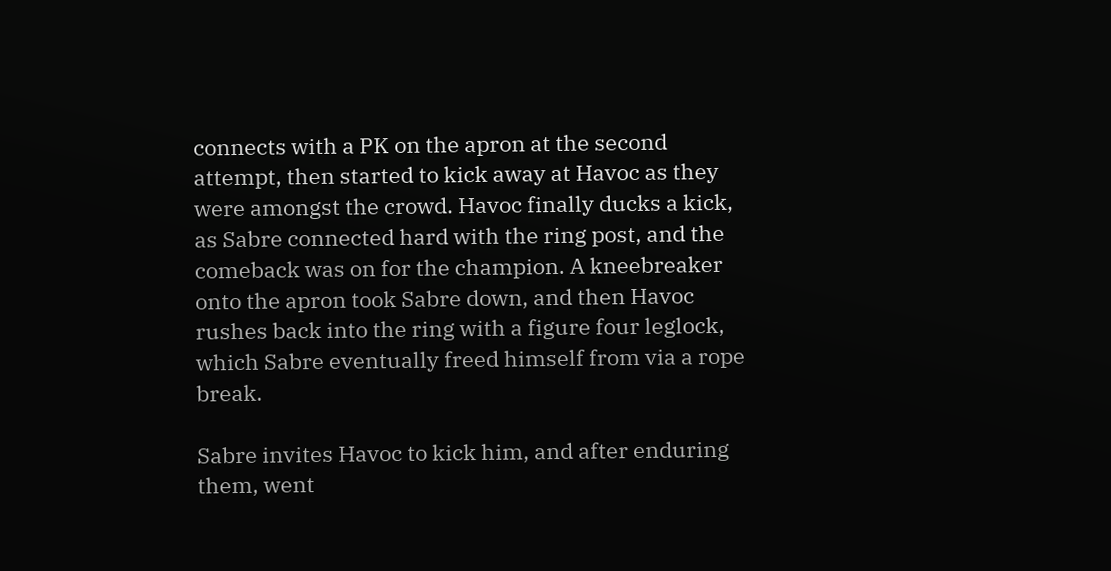connects with a PK on the apron at the second attempt, then started to kick away at Havoc as they were amongst the crowd. Havoc finally ducks a kick, as Sabre connected hard with the ring post, and the comeback was on for the champion. A kneebreaker onto the apron took Sabre down, and then Havoc rushes back into the ring with a figure four leglock, which Sabre eventually freed himself from via a rope break.

Sabre invites Havoc to kick him, and after enduring them, went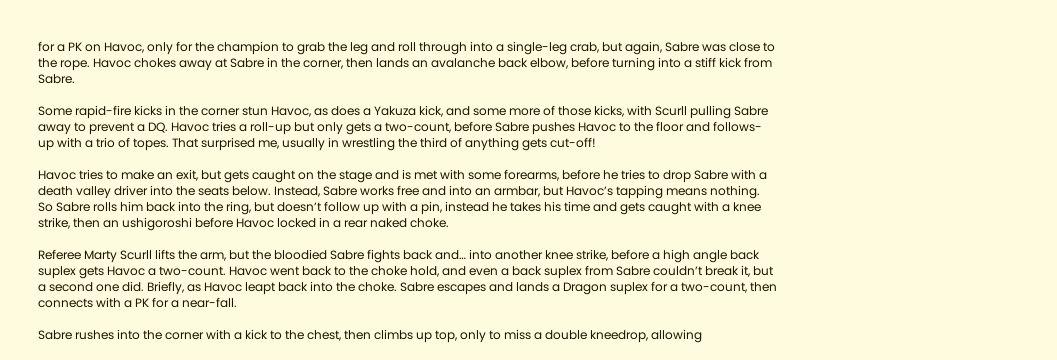for a PK on Havoc, only for the champion to grab the leg and roll through into a single-leg crab, but again, Sabre was close to the rope. Havoc chokes away at Sabre in the corner, then lands an avalanche back elbow, before turning into a stiff kick from Sabre.

Some rapid-fire kicks in the corner stun Havoc, as does a Yakuza kick, and some more of those kicks, with Scurll pulling Sabre away to prevent a DQ. Havoc tries a roll-up but only gets a two-count, before Sabre pushes Havoc to the floor and follows-up with a trio of topes. That surprised me, usually in wrestling the third of anything gets cut-off!

Havoc tries to make an exit, but gets caught on the stage and is met with some forearms, before he tries to drop Sabre with a death valley driver into the seats below. Instead, Sabre works free and into an armbar, but Havoc’s tapping means nothing. So Sabre rolls him back into the ring, but doesn’t follow up with a pin, instead he takes his time and gets caught with a knee strike, then an ushigoroshi before Havoc locked in a rear naked choke.

Referee Marty Scurll lifts the arm, but the bloodied Sabre fights back and… into another knee strike, before a high angle back suplex gets Havoc a two-count. Havoc went back to the choke hold, and even a back suplex from Sabre couldn’t break it, but a second one did. Briefly, as Havoc leapt back into the choke. Sabre escapes and lands a Dragon suplex for a two-count, then connects with a PK for a near-fall.

Sabre rushes into the corner with a kick to the chest, then climbs up top, only to miss a double kneedrop, allowing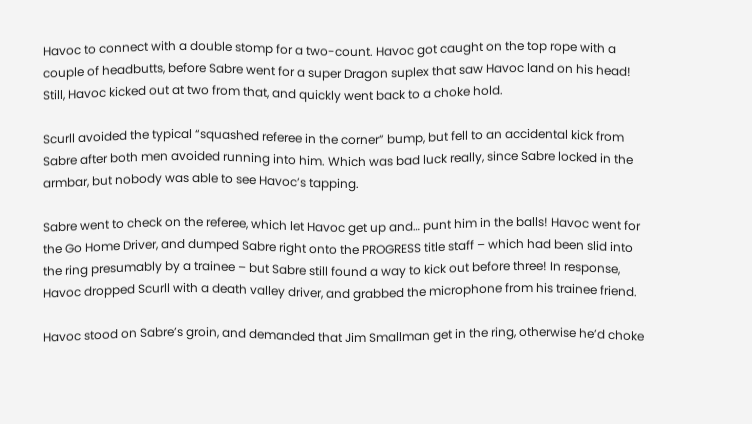Havoc to connect with a double stomp for a two-count. Havoc got caught on the top rope with a couple of headbutts, before Sabre went for a super Dragon suplex that saw Havoc land on his head! Still, Havoc kicked out at two from that, and quickly went back to a choke hold.

Scurll avoided the typical “squashed referee in the corner” bump, but fell to an accidental kick from Sabre after both men avoided running into him. Which was bad luck really, since Sabre locked in the armbar, but nobody was able to see Havoc’s tapping.

Sabre went to check on the referee, which let Havoc get up and… punt him in the balls! Havoc went for the Go Home Driver, and dumped Sabre right onto the PROGRESS title staff – which had been slid into the ring presumably by a trainee – but Sabre still found a way to kick out before three! In response, Havoc dropped Scurll with a death valley driver, and grabbed the microphone from his trainee friend.

Havoc stood on Sabre’s groin, and demanded that Jim Smallman get in the ring, otherwise he’d choke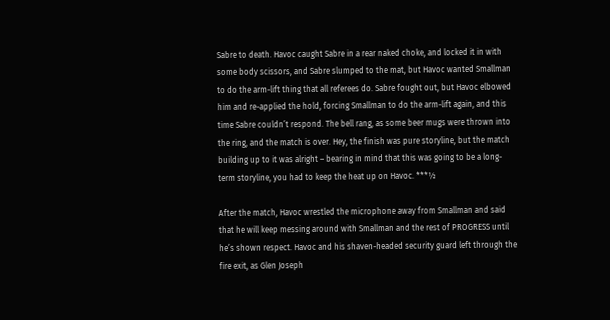Sabre to death. Havoc caught Sabre in a rear naked choke, and locked it in with some body scissors, and Sabre slumped to the mat, but Havoc wanted Smallman to do the arm-lift thing that all referees do. Sabre fought out, but Havoc elbowed him and re-applied the hold, forcing Smallman to do the arm-lift again, and this time Sabre couldn’t respond. The bell rang, as some beer mugs were thrown into the ring, and the match is over. Hey, the finish was pure storyline, but the match building up to it was alright – bearing in mind that this was going to be a long-term storyline, you had to keep the heat up on Havoc. ***½

After the match, Havoc wrestled the microphone away from Smallman and said that he will keep messing around with Smallman and the rest of PROGRESS until he’s shown respect. Havoc and his shaven-headed security guard left through the fire exit, as Glen Joseph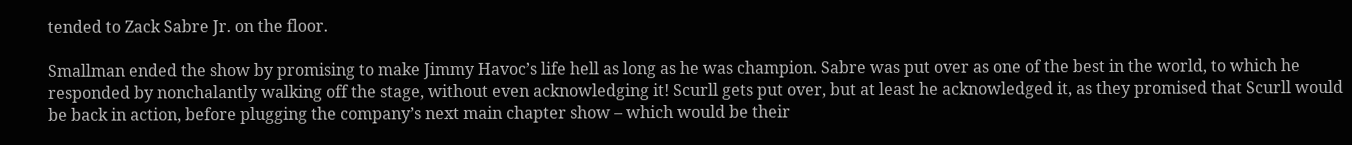tended to Zack Sabre Jr. on the floor.

Smallman ended the show by promising to make Jimmy Havoc’s life hell as long as he was champion. Sabre was put over as one of the best in the world, to which he responded by nonchalantly walking off the stage, without even acknowledging it! Scurll gets put over, but at least he acknowledged it, as they promised that Scurll would be back in action, before plugging the company’s next main chapter show – which would be their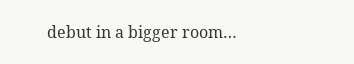debut in a bigger room…